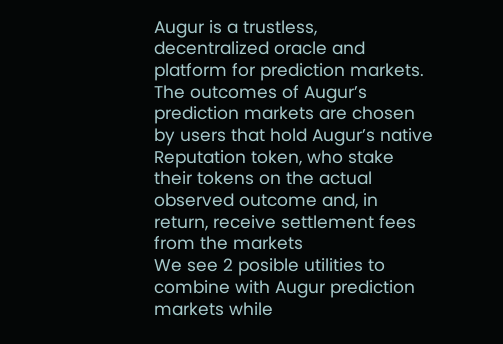Augur is a trustless, decentralized oracle and platform for prediction markets.
The outcomes of Augur’s prediction markets are chosen by users that hold Augur’s native Reputation token, who stake their tokens on the actual observed outcome and, in return, receive settlement fees from the markets
We see 2 posible utilities to combine with Augur prediction markets while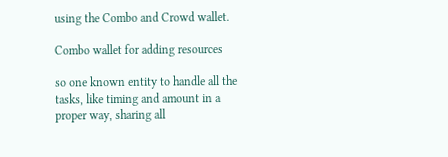using the Combo and Crowd wallet.

Combo wallet for adding resources

so one known entity to handle all the tasks, like timing and amount in a proper way, sharing all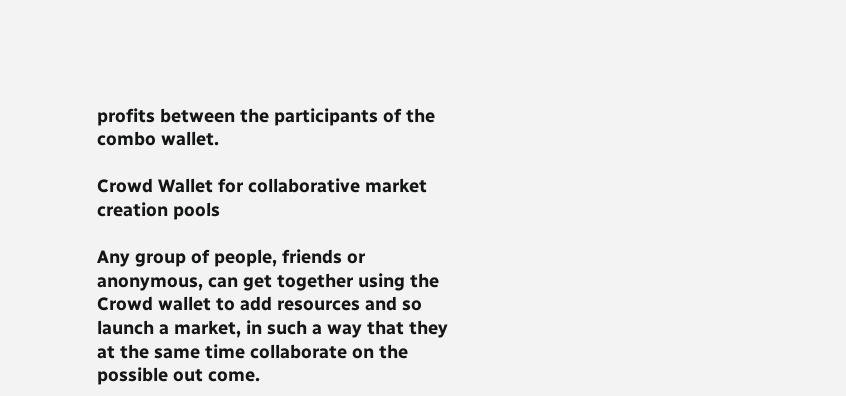profits between the participants of the combo wallet.

Crowd Wallet for collaborative market creation pools

Any group of people, friends or anonymous, can get together using the Crowd wallet to add resources and so launch a market, in such a way that they at the same time collaborate on the possible out come.